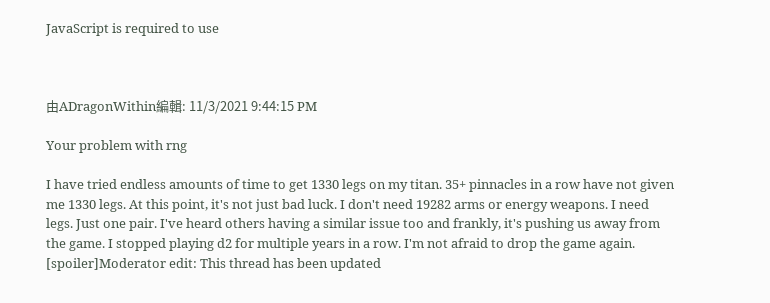JavaScript is required to use



由ADragonWithin編輯: 11/3/2021 9:44:15 PM

Your problem with rng

I have tried endless amounts of time to get 1330 legs on my titan. 35+ pinnacles in a row have not given me 1330 legs. At this point, it's not just bad luck. I don't need 19282 arms or energy weapons. I need legs. Just one pair. I've heard others having a similar issue too and frankly, it's pushing us away from the game. I stopped playing d2 for multiple years in a row. I'm not afraid to drop the game again. [spoiler]Moderator edit: This thread has been updated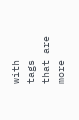with tags that are more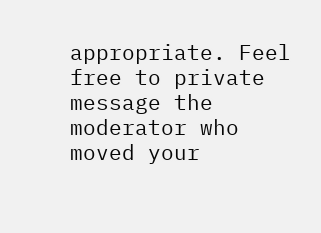appropriate. Feel free to private message the moderator who moved your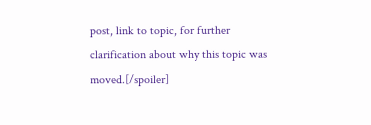post, link to topic, for further clarification about why this topic was moved.[/spoiler]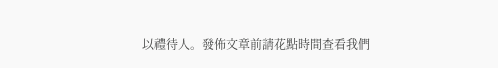以禮待人。發佈文章前請花點時間查看我們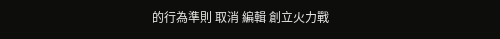的行為準則 取消 編輯 創立火力戰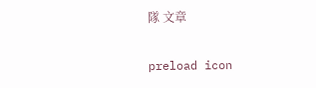隊 文章

preload icon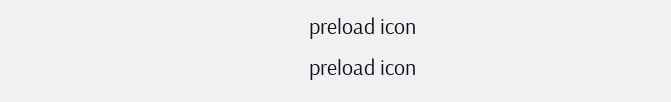preload icon
preload icon